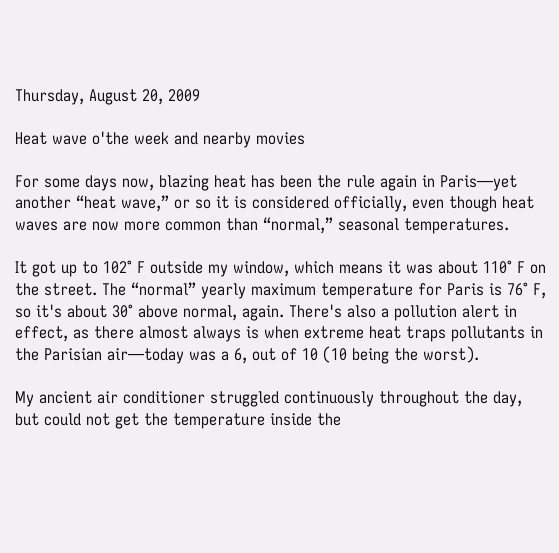Thursday, August 20, 2009

Heat wave o'the week and nearby movies

For some days now, blazing heat has been the rule again in Paris—yet another “heat wave,” or so it is considered officially, even though heat waves are now more common than “normal,” seasonal temperatures.

It got up to 102° F outside my window, which means it was about 110° F on the street. The “normal” yearly maximum temperature for Paris is 76° F, so it's about 30° above normal, again. There's also a pollution alert in effect, as there almost always is when extreme heat traps pollutants in the Parisian air—today was a 6, out of 10 (10 being the worst).

My ancient air conditioner struggled continuously throughout the day, but could not get the temperature inside the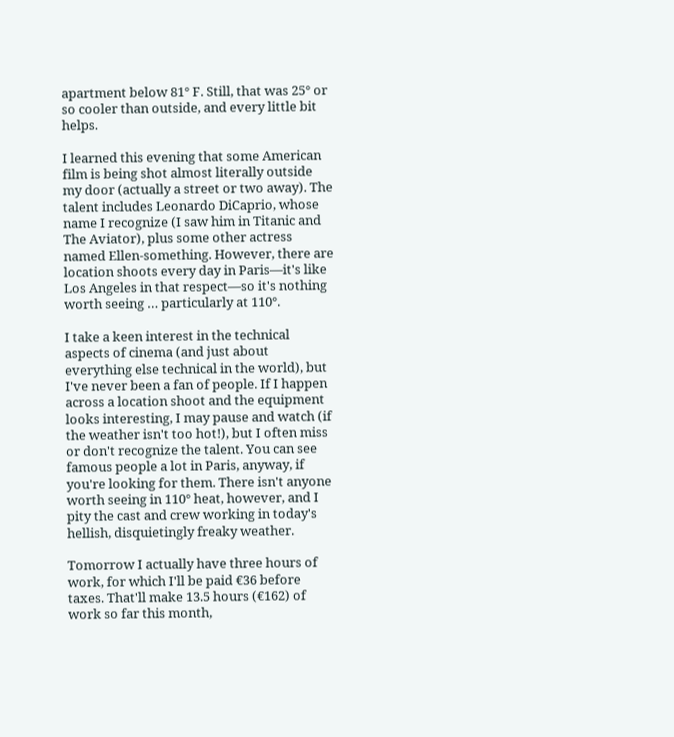apartment below 81° F. Still, that was 25° or so cooler than outside, and every little bit helps.

I learned this evening that some American film is being shot almost literally outside my door (actually a street or two away). The talent includes Leonardo DiCaprio, whose name I recognize (I saw him in Titanic and The Aviator), plus some other actress named Ellen-something. However, there are location shoots every day in Paris—it's like Los Angeles in that respect—so it's nothing worth seeing … particularly at 110°.

I take a keen interest in the technical aspects of cinema (and just about everything else technical in the world), but I've never been a fan of people. If I happen across a location shoot and the equipment looks interesting, I may pause and watch (if the weather isn't too hot!), but I often miss or don't recognize the talent. You can see famous people a lot in Paris, anyway, if you're looking for them. There isn't anyone worth seeing in 110° heat, however, and I pity the cast and crew working in today's hellish, disquietingly freaky weather.

Tomorrow I actually have three hours of work, for which I'll be paid €36 before taxes. That'll make 13.5 hours (€162) of work so far this month,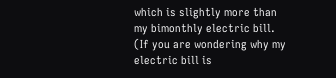which is slightly more than my bimonthly electric bill. (If you are wondering why my electric bill is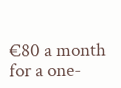€80 a month for a one-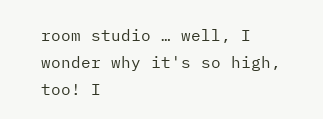room studio … well, I wonder why it's so high, too! I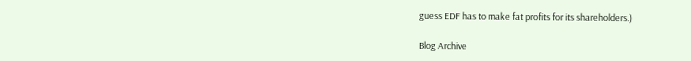guess EDF has to make fat profits for its shareholders.)

Blog Archive